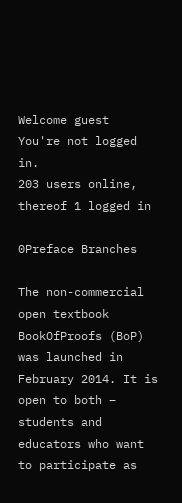Welcome guest
You're not logged in.
203 users online, thereof 1 logged in

0Preface Branches

The non-commercial open textbook BookOfProofs (BoP) was launched in February 2014. It is open to both – students and educators who want to participate as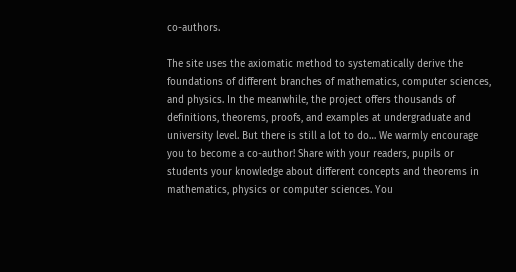co-authors.

The site uses the axiomatic method to systematically derive the foundations of different branches of mathematics, computer sciences, and physics. In the meanwhile, the project offers thousands of definitions, theorems, proofs, and examples at undergraduate and university level. But there is still a lot to do… We warmly encourage you to become a co-author! Share with your readers, pupils or students your knowledge about different concepts and theorems in mathematics, physics or computer sciences. You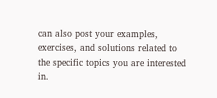can also post your examples, exercises, and solutions related to the specific topics you are interested in.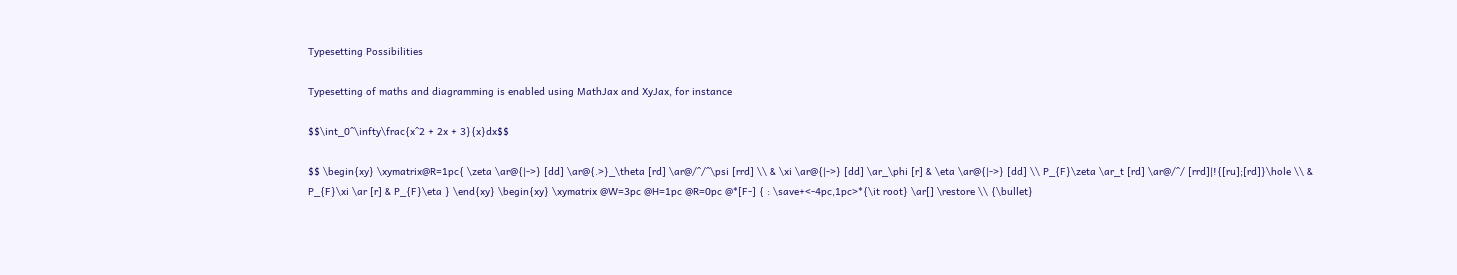Typesetting Possibilities

Typesetting of maths and diagramming is enabled using MathJax and XyJax, for instance

$$\int_0^\infty\frac{x^2 + 2x + 3}{x}dx$$

$$ \begin{xy} \xymatrix@R=1pc{ \zeta \ar@{|->} [dd] \ar@{.>}_\theta [rd] \ar@/^/^\psi [rrd] \\ & \xi \ar@{|->} [dd] \ar_\phi [r] & \eta \ar@{|->} [dd] \\ P_{F}\zeta \ar_t [rd] \ar@/^/ [rrd]|!{[ru];[rd]}\hole \\ & P_{F}\xi \ar [r] & P_{F}\eta } \end{xy} \begin{xy} \xymatrix @W=3pc @H=1pc @R=0pc @*[F-] { : \save+<-4pc,1pc>*{\it root} \ar[] \restore \\ {\bullet}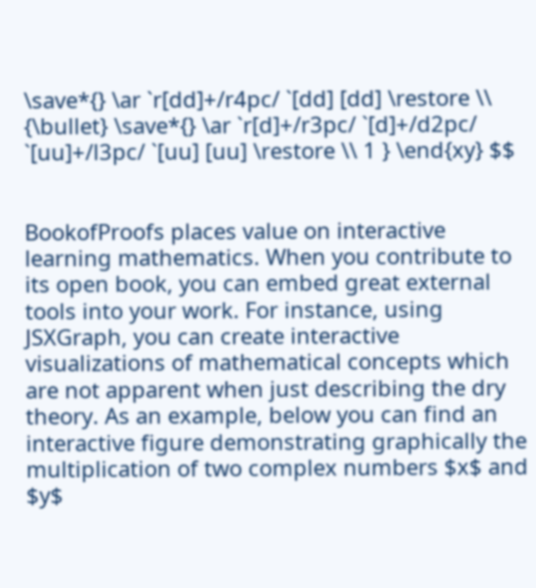\save*{} \ar `r[dd]+/r4pc/ `[dd] [dd] \restore \\ {\bullet} \save*{} \ar `r[d]+/r3pc/ `[d]+/d2pc/ `[uu]+/l3pc/ `[uu] [uu] \restore \\ 1 } \end{xy} $$


BookofProofs places value on interactive learning mathematics. When you contribute to its open book, you can embed great external tools into your work. For instance, using JSXGraph, you can create interactive visualizations of mathematical concepts which are not apparent when just describing the dry theory. As an example, below you can find an interactive figure demonstrating graphically the multiplication of two complex numbers $x$ and $y$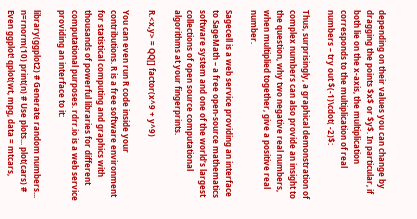depending on their values you can change by dragging the points $x$ or $y$. In particular, if both lie on the x-axis, the multiplication corresponds to the multiplication of real numbers – try out $(-1)\cdot( -2)$:

Thus, surprisingly, a graphical demonstration of complex numbers can also provide an insight to the question, why two negative real numbers, when multiplied together, give a positive real number.

Sagecell is a web service providing an interface to SageMath – a free open-source mathematics software system and one of the world’s largest collections of open source computational algorithms at your fingerprints.

R.<x,y> = QQ[] factor(x^9 + y^9)

You can even run R code inside your contributions. R is a free software environment for statistical computing and graphics with thousands of powerful libraries for different computational purposes. rdrr.io is a web service providing an interface to it:

library(ggplot2) # Generate random numbers... n=rnorm(10) print(n) # Use plots... plot(cars) # Even ggplot! qplot(wt, mpg, data = mtcars,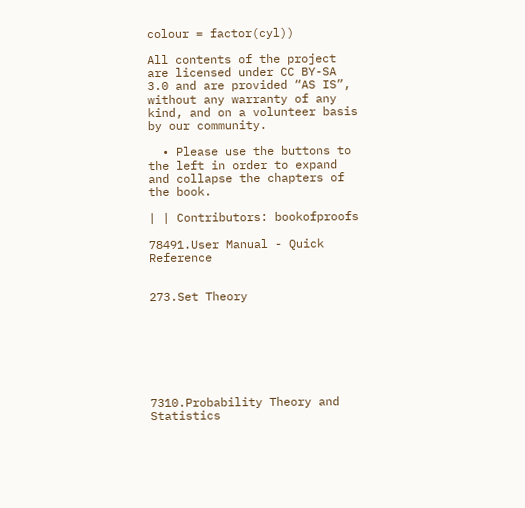colour = factor(cyl))

All contents of the project are licensed under CC BY-SA 3.0 and are provided “AS IS”, without any warranty of any kind, and on a volunteer basis by our community.

  • Please use the buttons to the left in order to expand and collapse the chapters of the book.

| | Contributors: bookofproofs

78491.User Manual - Quick Reference


273.Set Theory







7310.Probability Theory and Statistics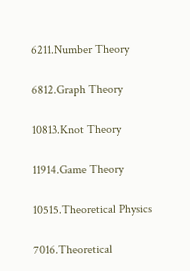6211.Number Theory

6812.Graph Theory

10813.Knot Theory

11914.Game Theory

10515.Theoretical Physics

7016.Theoretical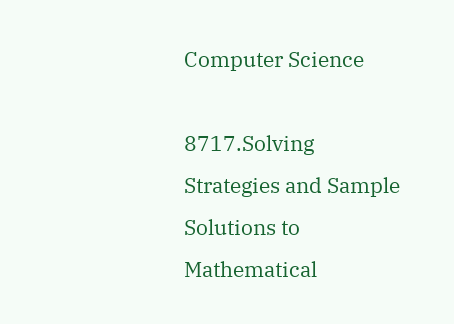Computer Science

8717.Solving Strategies and Sample Solutions to Mathematical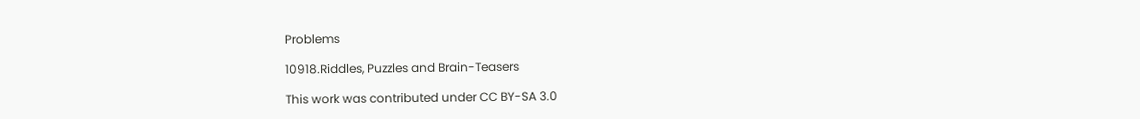Problems

10918.Riddles, Puzzles and Brain-Teasers

This work was contributed under CC BY-SA 3.0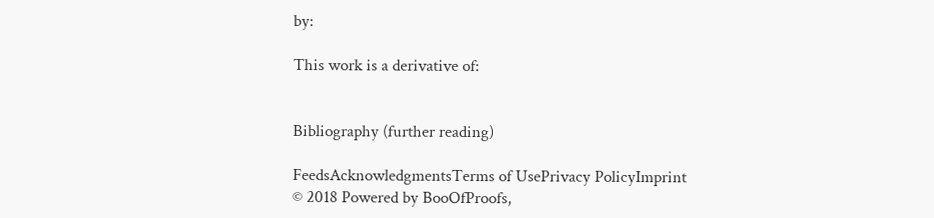by:

This work is a derivative of:


Bibliography (further reading)

FeedsAcknowledgmentsTerms of UsePrivacy PolicyImprint
© 2018 Powered by BooOfProofs,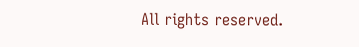All rights reserved.